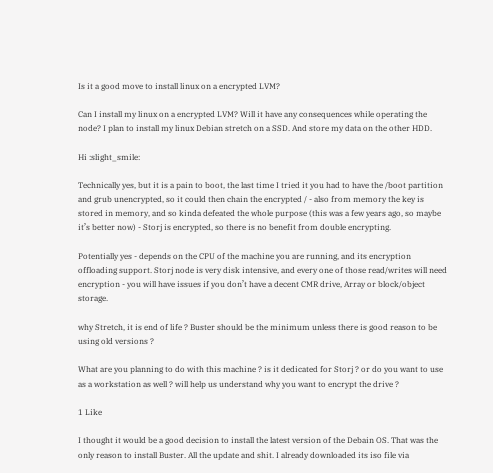Is it a good move to install linux on a encrypted LVM?

Can I install my linux on a encrypted LVM? Will it have any consequences while operating the node? I plan to install my linux Debian stretch on a SSD. And store my data on the other HDD.

Hi :slight_smile:

Technically yes, but it is a pain to boot, the last time I tried it you had to have the /boot partition and grub unencrypted, so it could then chain the encrypted / - also from memory the key is stored in memory, and so kinda defeated the whole purpose (this was a few years ago, so maybe it’s better now) - Storj is encrypted, so there is no benefit from double encrypting.

Potentially yes - depends on the CPU of the machine you are running, and its encryption offloading support. Storj node is very disk intensive, and every one of those read/writes will need encryption - you will have issues if you don’t have a decent CMR drive, Array or block/object storage.

why Stretch, it is end of life ? Buster should be the minimum unless there is good reason to be using old versions ?

What are you planning to do with this machine ? is it dedicated for Storj ? or do you want to use as a workstation as well ? will help us understand why you want to encrypt the drive ?

1 Like

I thought it would be a good decision to install the latest version of the Debain OS. That was the only reason to install Buster. All the update and shit. I already downloaded its iso file via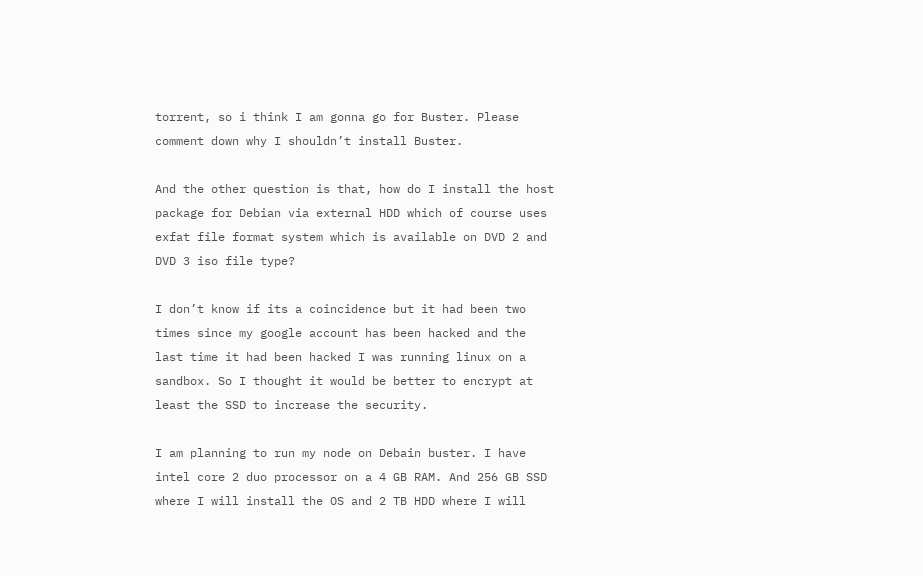torrent, so i think I am gonna go for Buster. Please comment down why I shouldn’t install Buster.

And the other question is that, how do I install the host package for Debian via external HDD which of course uses exfat file format system which is available on DVD 2 and DVD 3 iso file type?

I don’t know if its a coincidence but it had been two times since my google account has been hacked and the last time it had been hacked I was running linux on a sandbox. So I thought it would be better to encrypt at least the SSD to increase the security.

I am planning to run my node on Debain buster. I have intel core 2 duo processor on a 4 GB RAM. And 256 GB SSD where I will install the OS and 2 TB HDD where I will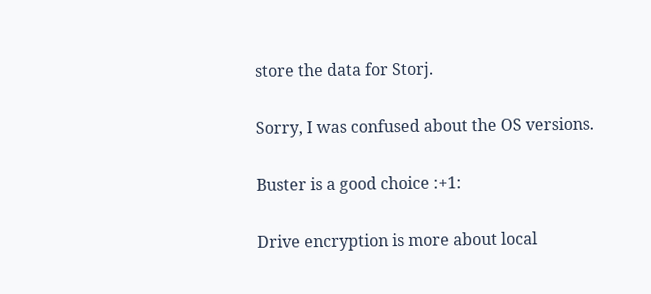store the data for Storj.

Sorry, I was confused about the OS versions.

Buster is a good choice :+1:

Drive encryption is more about local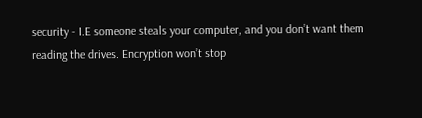security - I.E someone steals your computer, and you don’t want them reading the drives. Encryption won’t stop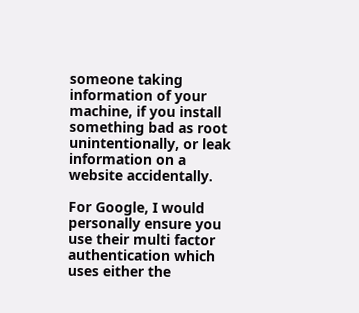someone taking information of your machine, if you install something bad as root unintentionally, or leak information on a website accidentally.

For Google, I would personally ensure you use their multi factor authentication which uses either the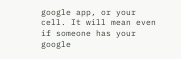google app, or your cell. It will mean even if someone has your google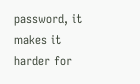password, it makes it harder for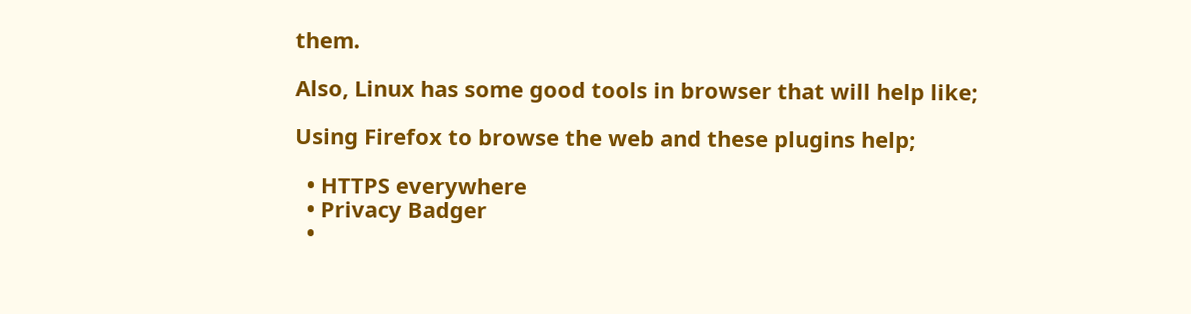them.

Also, Linux has some good tools in browser that will help like;

Using Firefox to browse the web and these plugins help;

  • HTTPS everywhere
  • Privacy Badger
  •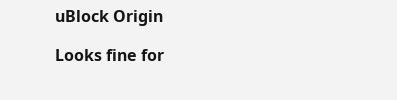uBlock Origin

Looks fine for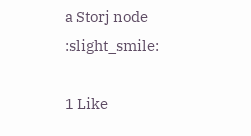a Storj node :slight_smile:

1 Like